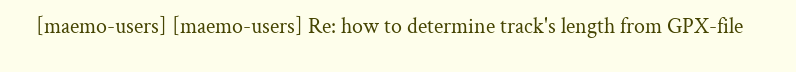[maemo-users] [maemo-users] Re: how to determine track's length from GPX-file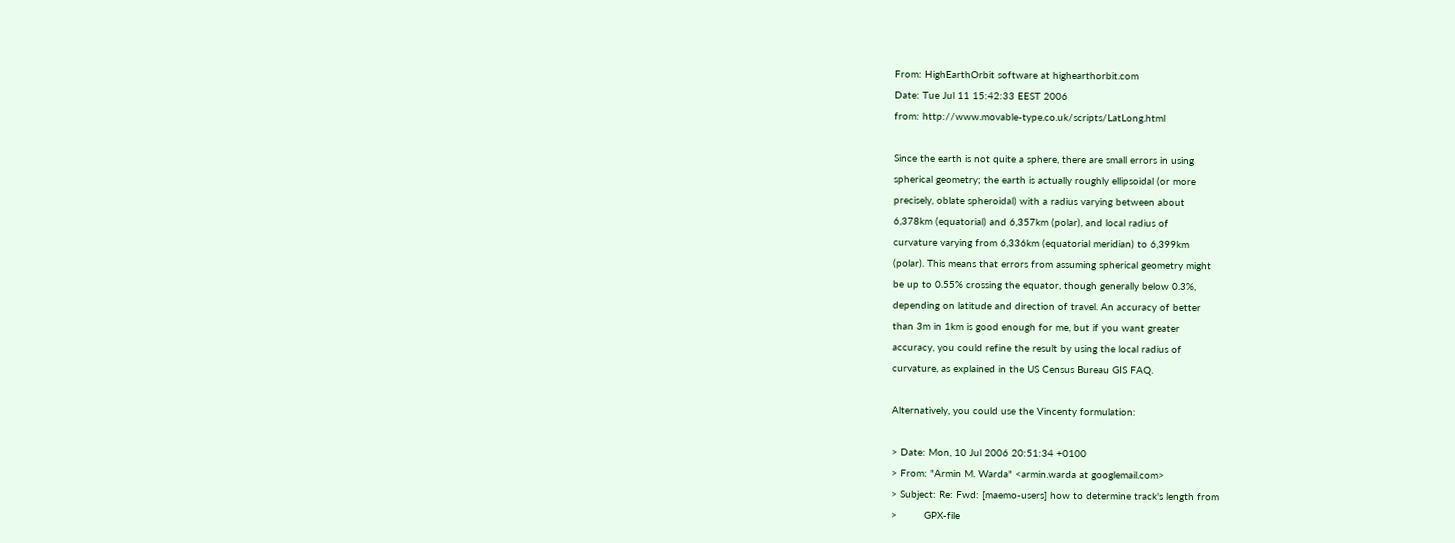From: HighEarthOrbit software at highearthorbit.com
Date: Tue Jul 11 15:42:33 EEST 2006
from: http://www.movable-type.co.uk/scripts/LatLong.html

Since the earth is not quite a sphere, there are small errors in using
spherical geometry; the earth is actually roughly ellipsoidal (or more
precisely, oblate spheroidal) with a radius varying between about
6,378km (equatorial) and 6,357km (polar), and local radius of
curvature varying from 6,336km (equatorial meridian) to 6,399km
(polar). This means that errors from assuming spherical geometry might
be up to 0.55% crossing the equator, though generally below 0.3%,
depending on latitude and direction of travel. An accuracy of better
than 3m in 1km is good enough for me, but if you want greater
accuracy, you could refine the result by using the local radius of
curvature, as explained in the US Census Bureau GIS FAQ.

Alternatively, you could use the Vincenty formulation:

> Date: Mon, 10 Jul 2006 20:51:34 +0100
> From: "Armin M. Warda" <armin.warda at googlemail.com>
> Subject: Re: Fwd: [maemo-users] how to determine track's length from
>         GPX-file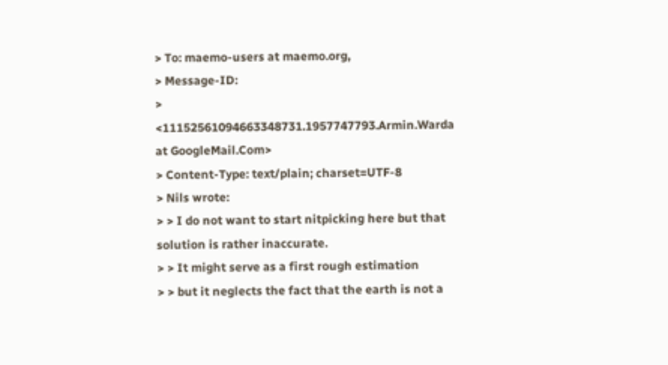> To: maemo-users at maemo.org,
> Message-ID:
>         <11152561094663348731.1957747793.Armin.Warda at GoogleMail.Com>
> Content-Type: text/plain; charset=UTF-8
> Nils wrote:
> > I do not want to start nitpicking here but that solution is rather inaccurate.
> > It might serve as a first rough estimation
> > but it neglects the fact that the earth is not a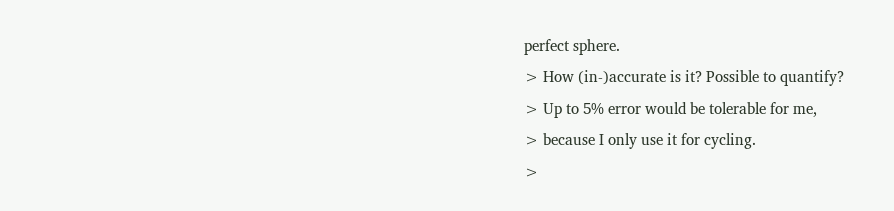perfect sphere.
> How (in-)accurate is it? Possible to quantify?
> Up to 5% error would be tolerable for me,
> because I only use it for cycling.
>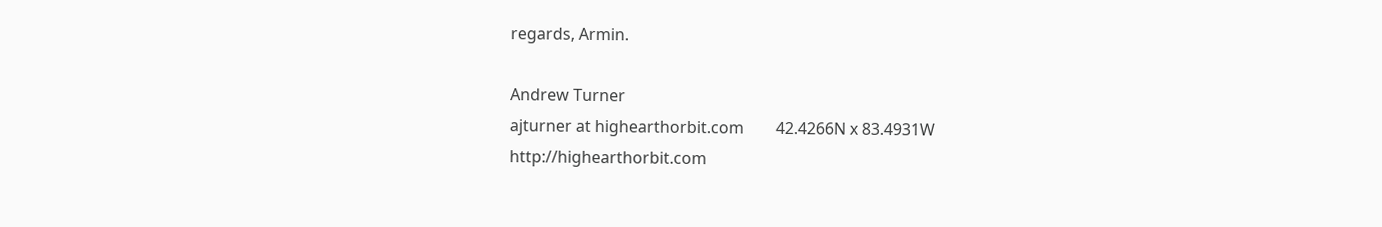regards, Armin.

Andrew Turner
ajturner at highearthorbit.com        42.4266N x 83.4931W
http://highearthorbit.com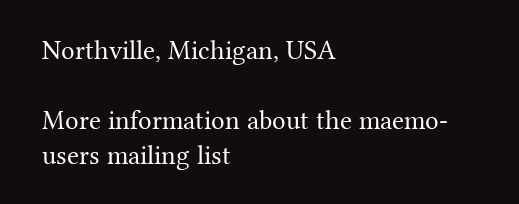Northville, Michigan, USA

More information about the maemo-users mailing list